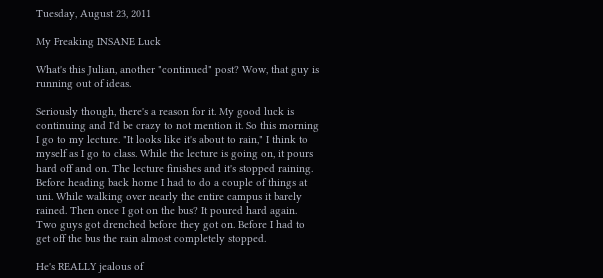Tuesday, August 23, 2011

My Freaking INSANE Luck

What's this Julian, another "continued" post? Wow, that guy is running out of ideas.

Seriously though, there's a reason for it. My good luck is continuing and I'd be crazy to not mention it. So this morning I go to my lecture. "It looks like it's about to rain," I think to myself as I go to class. While the lecture is going on, it pours hard off and on. The lecture finishes and it's stopped raining. Before heading back home I had to do a couple of things at uni. While walking over nearly the entire campus it barely rained. Then once I got on the bus? It poured hard again. Two guys got drenched before they got on. Before I had to get off the bus the rain almost completely stopped.

He's REALLY jealous of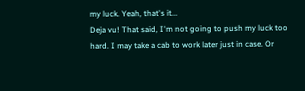my luck. Yeah, that's it...
Deja vu! That said, I'm not going to push my luck too hard. I may take a cab to work later just in case. Or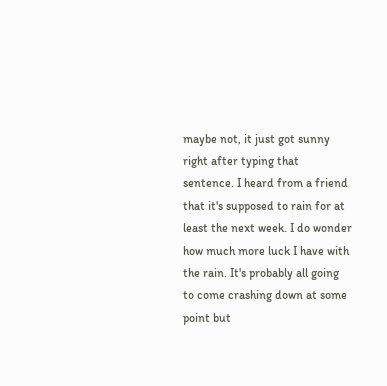maybe not, it just got sunny right after typing that sentence. I heard from a friend that it's supposed to rain for at least the next week. I do wonder how much more luck I have with the rain. It's probably all going to come crashing down at some point but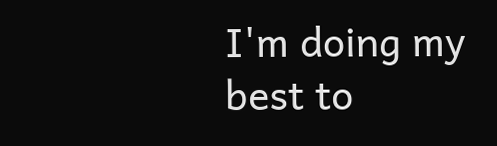I'm doing my best to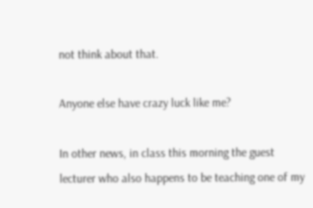not think about that.

Anyone else have crazy luck like me?

In other news, in class this morning the guest lecturer who also happens to be teaching one of my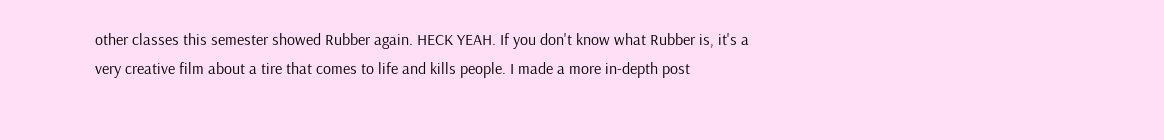other classes this semester showed Rubber again. HECK YEAH. If you don't know what Rubber is, it's a very creative film about a tire that comes to life and kills people. I made a more in-depth post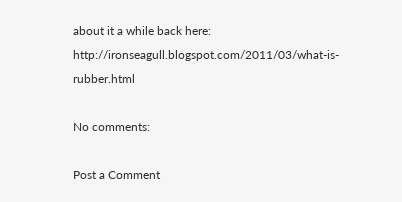about it a while back here: http://ironseagull.blogspot.com/2011/03/what-is-rubber.html

No comments:

Post a Comment